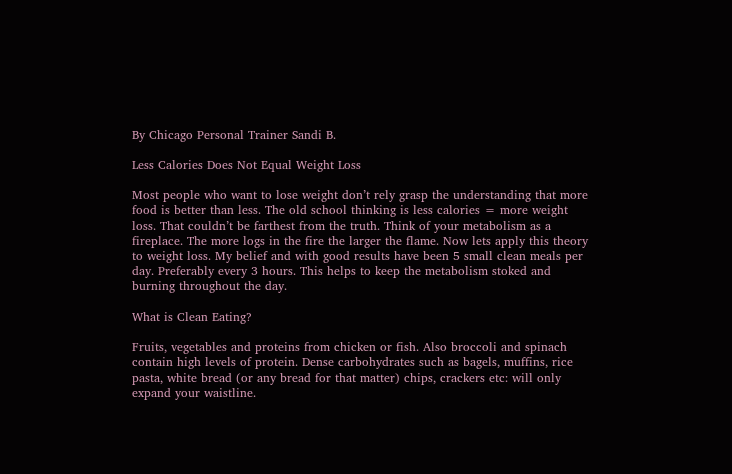By Chicago Personal Trainer Sandi B.

Less Calories Does Not Equal Weight Loss

Most people who want to lose weight don’t rely grasp the understanding that more food is better than less. The old school thinking is less calories = more weight loss. That couldn’t be farthest from the truth. Think of your metabolism as a fireplace. The more logs in the fire the larger the flame. Now lets apply this theory to weight loss. My belief and with good results have been 5 small clean meals per day. Preferably every 3 hours. This helps to keep the metabolism stoked and burning throughout the day.

What is Clean Eating?

Fruits, vegetables and proteins from chicken or fish. Also broccoli and spinach contain high levels of protein. Dense carbohydrates such as bagels, muffins, rice pasta, white bread (or any bread for that matter) chips, crackers etc: will only expand your waistline.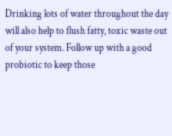Drinking lots of water throughout the day will also help to flush fatty, toxic waste out of your system. Follow up with a good probiotic to keep those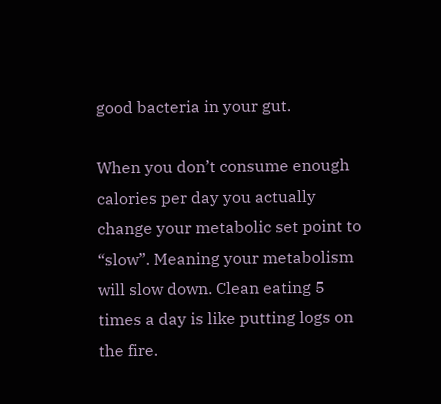good bacteria in your gut.

When you don’t consume enough calories per day you actually change your metabolic set point to “slow”. Meaning your metabolism will slow down. Clean eating 5 times a day is like putting logs on the fire.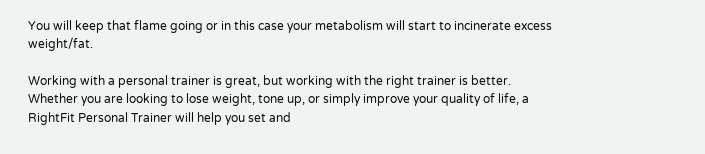You will keep that flame going or in this case your metabolism will start to incinerate excess weight/fat.

Working with a personal trainer is great, but working with the right trainer is better. Whether you are looking to lose weight, tone up, or simply improve your quality of life, a RightFit Personal Trainer will help you set and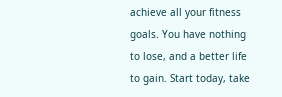achieve all your fitness goals. You have nothing to lose, and a better life to gain. Start today, take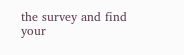the survey and find your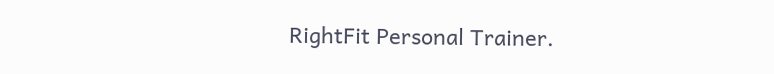RightFit Personal Trainer.